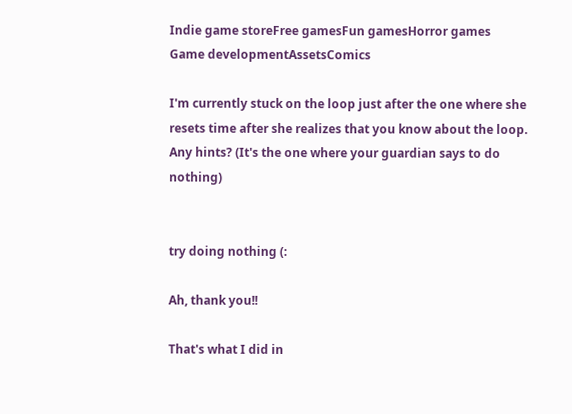Indie game storeFree gamesFun gamesHorror games
Game developmentAssetsComics

I'm currently stuck on the loop just after the one where she resets time after she realizes that you know about the loop. Any hints? (It's the one where your guardian says to do nothing)


try doing nothing (:

Ah, thank you!!

That's what I did in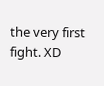the very first fight. XD